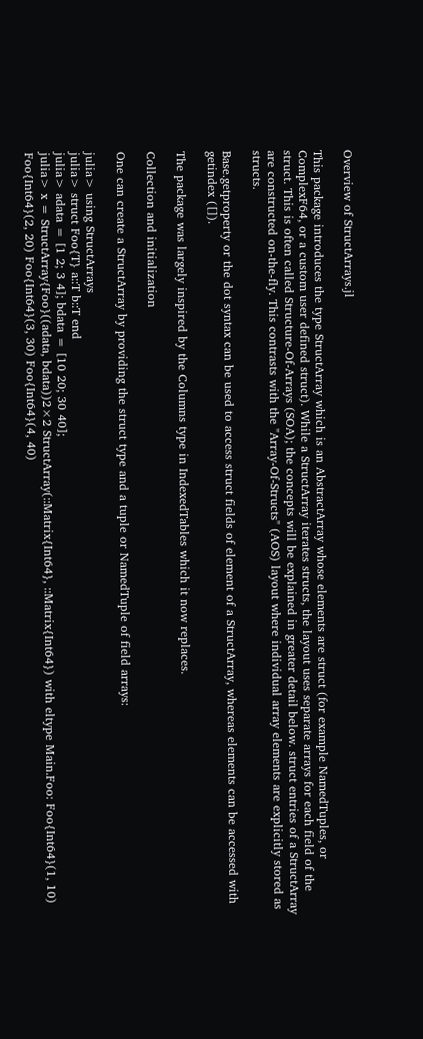Overview of StructArrays.jl

This package introduces the type StructArray which is an AbstractArray whose elements are struct (for example NamedTuples, or ComplexF64, or a custom user defined struct). While a StructArray iterates structs, the layout uses separate arrays for each field of the struct. This is often called Structure-Of-Arrays (SOA); the concepts will be explained in greater detail below. struct entries of a StructArray are constructed on-the-fly. This contrasts with the "Array-Of-Structs" (AOS) layout where individual array elements are explicitly stored as structs.

Base.getproperty or the dot syntax can be used to access struct fields of element of a StructArray, whereas elements can be accessed with getindex ([]).

The package was largely inspired by the Columns type in IndexedTables which it now replaces.

Collection and initialization

One can create a StructArray by providing the struct type and a tuple or NamedTuple of field arrays:

julia> using StructArrays
julia> struct Foo{T} a::T b::T end
julia> adata = [1 2; 3 4]; bdata = [10 20; 30 40];
julia> x = StructArray{Foo}((adata, bdata))2×2 StructArray(::Matrix{Int64}, ::Matrix{Int64}) with eltype Main.Foo: Foo{Int64}(1, 10) Foo{Int64}(2, 20) Foo{Int64}(3, 30) Foo{Int64}(4, 40)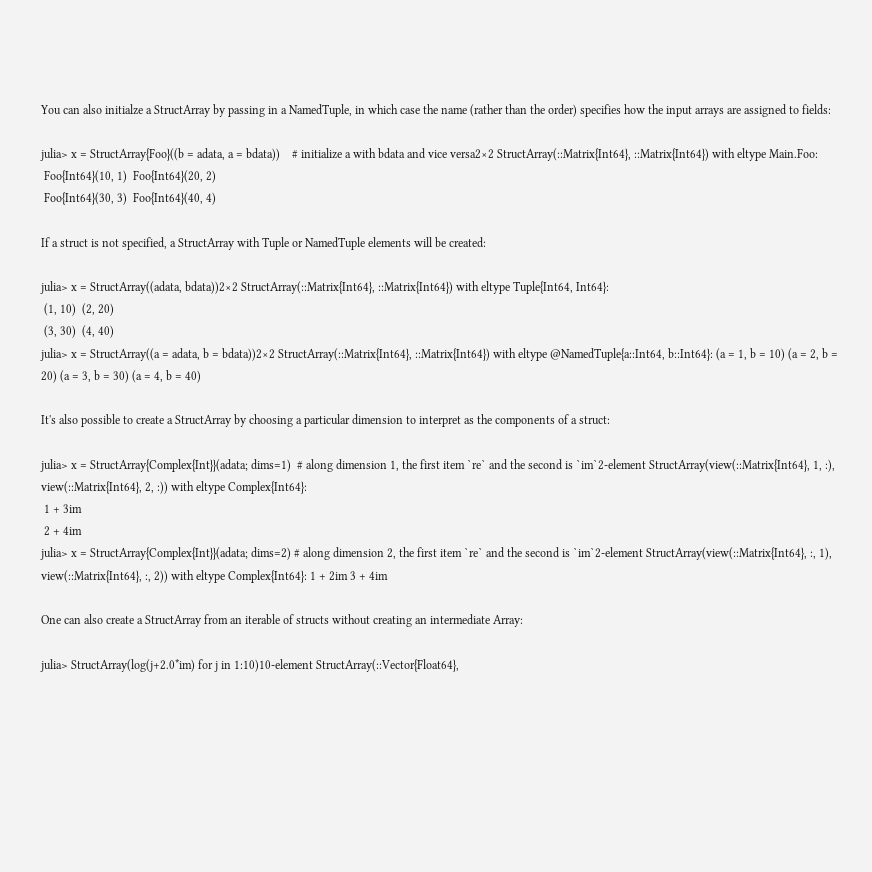You can also initialze a StructArray by passing in a NamedTuple, in which case the name (rather than the order) specifies how the input arrays are assigned to fields:

julia> x = StructArray{Foo}((b = adata, a = bdata))    # initialize a with bdata and vice versa2×2 StructArray(::Matrix{Int64}, ::Matrix{Int64}) with eltype Main.Foo:
 Foo{Int64}(10, 1)  Foo{Int64}(20, 2)
 Foo{Int64}(30, 3)  Foo{Int64}(40, 4)

If a struct is not specified, a StructArray with Tuple or NamedTuple elements will be created:

julia> x = StructArray((adata, bdata))2×2 StructArray(::Matrix{Int64}, ::Matrix{Int64}) with eltype Tuple{Int64, Int64}:
 (1, 10)  (2, 20)
 (3, 30)  (4, 40)
julia> x = StructArray((a = adata, b = bdata))2×2 StructArray(::Matrix{Int64}, ::Matrix{Int64}) with eltype @NamedTuple{a::Int64, b::Int64}: (a = 1, b = 10) (a = 2, b = 20) (a = 3, b = 30) (a = 4, b = 40)

It's also possible to create a StructArray by choosing a particular dimension to interpret as the components of a struct:

julia> x = StructArray{Complex{Int}}(adata; dims=1)  # along dimension 1, the first item `re` and the second is `im`2-element StructArray(view(::Matrix{Int64}, 1, :), view(::Matrix{Int64}, 2, :)) with eltype Complex{Int64}:
 1 + 3im
 2 + 4im
julia> x = StructArray{Complex{Int}}(adata; dims=2) # along dimension 2, the first item `re` and the second is `im`2-element StructArray(view(::Matrix{Int64}, :, 1), view(::Matrix{Int64}, :, 2)) with eltype Complex{Int64}: 1 + 2im 3 + 4im

One can also create a StructArray from an iterable of structs without creating an intermediate Array:

julia> StructArray(log(j+2.0*im) for j in 1:10)10-element StructArray(::Vector{Float64},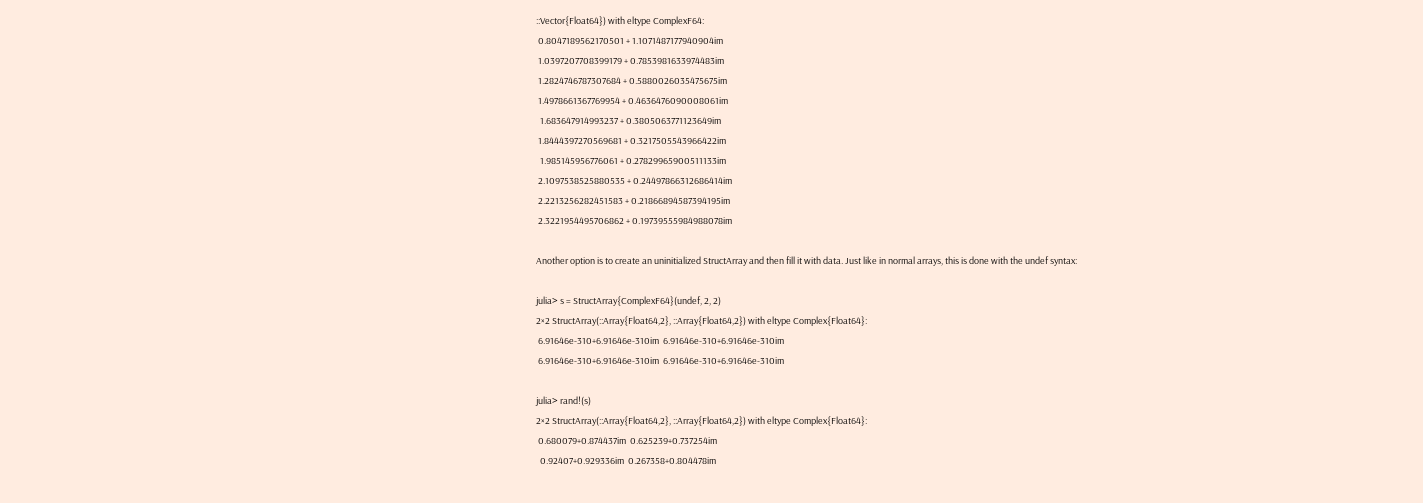::Vector{Float64}) with eltype ComplexF64:
 0.8047189562170501 + 1.1071487177940904im
 1.0397207708399179 + 0.7853981633974483im
 1.2824746787307684 + 0.5880026035475675im
 1.4978661367769954 + 0.4636476090008061im
  1.683647914993237 + 0.3805063771123649im
 1.8444397270569681 + 0.3217505543966422im
  1.985145956776061 + 0.27829965900511133im
 2.1097538525880535 + 0.24497866312686414im
 2.2213256282451583 + 0.21866894587394195im
 2.3221954495706862 + 0.19739555984988078im

Another option is to create an uninitialized StructArray and then fill it with data. Just like in normal arrays, this is done with the undef syntax:

julia> s = StructArray{ComplexF64}(undef, 2, 2)
2×2 StructArray(::Array{Float64,2}, ::Array{Float64,2}) with eltype Complex{Float64}:
 6.91646e-310+6.91646e-310im  6.91646e-310+6.91646e-310im
 6.91646e-310+6.91646e-310im  6.91646e-310+6.91646e-310im

julia> rand!(s)
2×2 StructArray(::Array{Float64,2}, ::Array{Float64,2}) with eltype Complex{Float64}:
 0.680079+0.874437im  0.625239+0.737254im
  0.92407+0.929336im  0.267358+0.804478im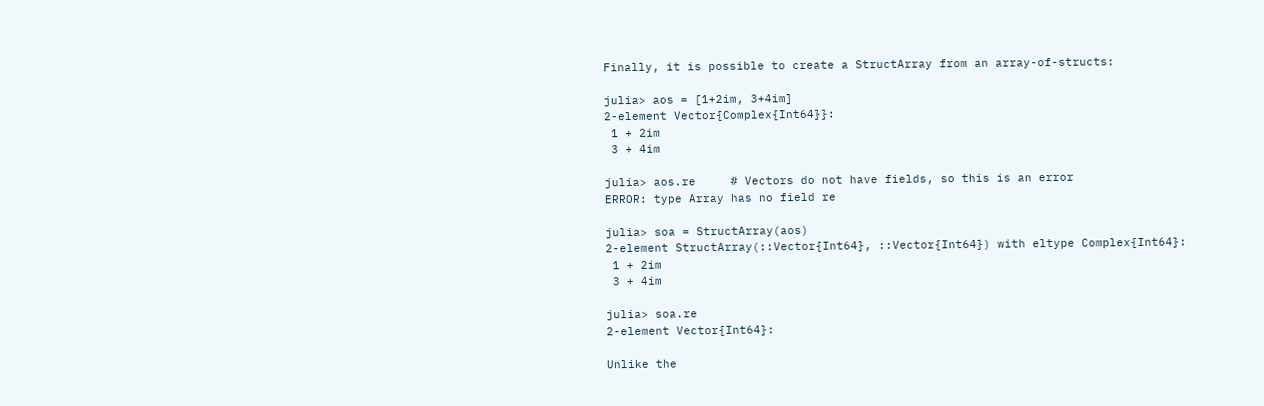Finally, it is possible to create a StructArray from an array-of-structs:

julia> aos = [1+2im, 3+4im]
2-element Vector{Complex{Int64}}:
 1 + 2im
 3 + 4im

julia> aos.re     # Vectors do not have fields, so this is an error
ERROR: type Array has no field re

julia> soa = StructArray(aos)
2-element StructArray(::Vector{Int64}, ::Vector{Int64}) with eltype Complex{Int64}:
 1 + 2im
 3 + 4im

julia> soa.re
2-element Vector{Int64}:

Unlike the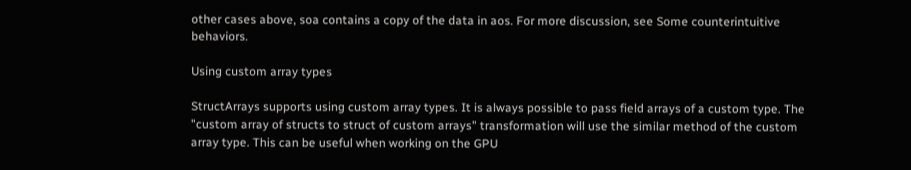other cases above, soa contains a copy of the data in aos. For more discussion, see Some counterintuitive behaviors.

Using custom array types

StructArrays supports using custom array types. It is always possible to pass field arrays of a custom type. The "custom array of structs to struct of custom arrays" transformation will use the similar method of the custom array type. This can be useful when working on the GPU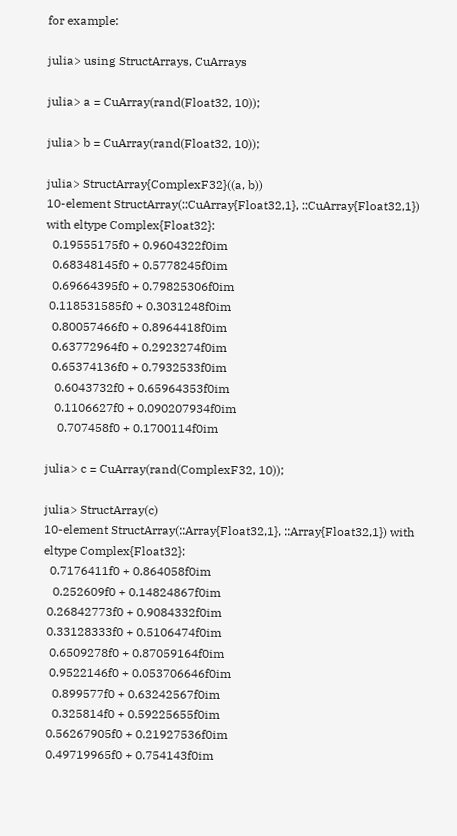for example:

julia> using StructArrays, CuArrays

julia> a = CuArray(rand(Float32, 10));

julia> b = CuArray(rand(Float32, 10));

julia> StructArray{ComplexF32}((a, b))
10-element StructArray(::CuArray{Float32,1}, ::CuArray{Float32,1}) with eltype Complex{Float32}:
  0.19555175f0 + 0.9604322f0im
  0.68348145f0 + 0.5778245f0im
  0.69664395f0 + 0.79825306f0im
 0.118531585f0 + 0.3031248f0im
  0.80057466f0 + 0.8964418f0im
  0.63772964f0 + 0.2923274f0im
  0.65374136f0 + 0.7932533f0im
   0.6043732f0 + 0.65964353f0im
   0.1106627f0 + 0.090207934f0im
    0.707458f0 + 0.1700114f0im

julia> c = CuArray(rand(ComplexF32, 10));

julia> StructArray(c)
10-element StructArray(::Array{Float32,1}, ::Array{Float32,1}) with eltype Complex{Float32}:
  0.7176411f0 + 0.864058f0im
   0.252609f0 + 0.14824867f0im
 0.26842773f0 + 0.9084332f0im
 0.33128333f0 + 0.5106474f0im
  0.6509278f0 + 0.87059164f0im
  0.9522146f0 + 0.053706646f0im
   0.899577f0 + 0.63242567f0im
   0.325814f0 + 0.59225655f0im
 0.56267905f0 + 0.21927536f0im
 0.49719965f0 + 0.754143f0im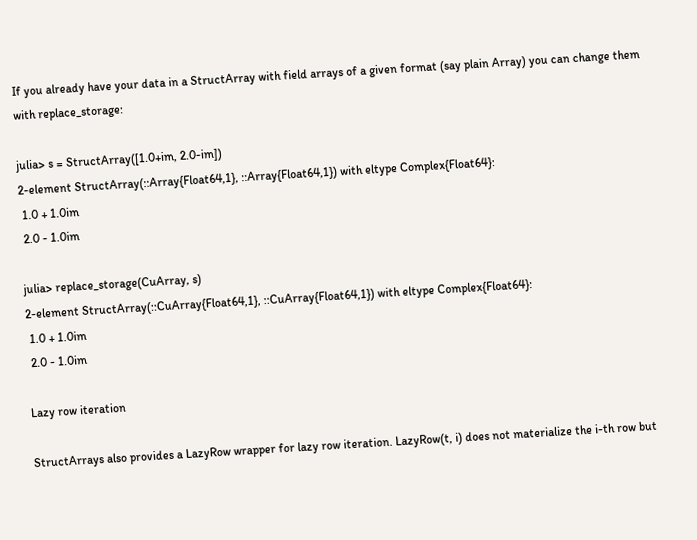If you already have your data in a StructArray with field arrays of a given format (say plain Array) you can change them with replace_storage:

julia> s = StructArray([1.0+im, 2.0-im])
2-element StructArray(::Array{Float64,1}, ::Array{Float64,1}) with eltype Complex{Float64}:
 1.0 + 1.0im
 2.0 - 1.0im

julia> replace_storage(CuArray, s)
2-element StructArray(::CuArray{Float64,1}, ::CuArray{Float64,1}) with eltype Complex{Float64}:
 1.0 + 1.0im
 2.0 - 1.0im

Lazy row iteration

StructArrays also provides a LazyRow wrapper for lazy row iteration. LazyRow(t, i) does not materialize the i-th row but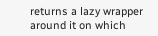returns a lazy wrapper around it on which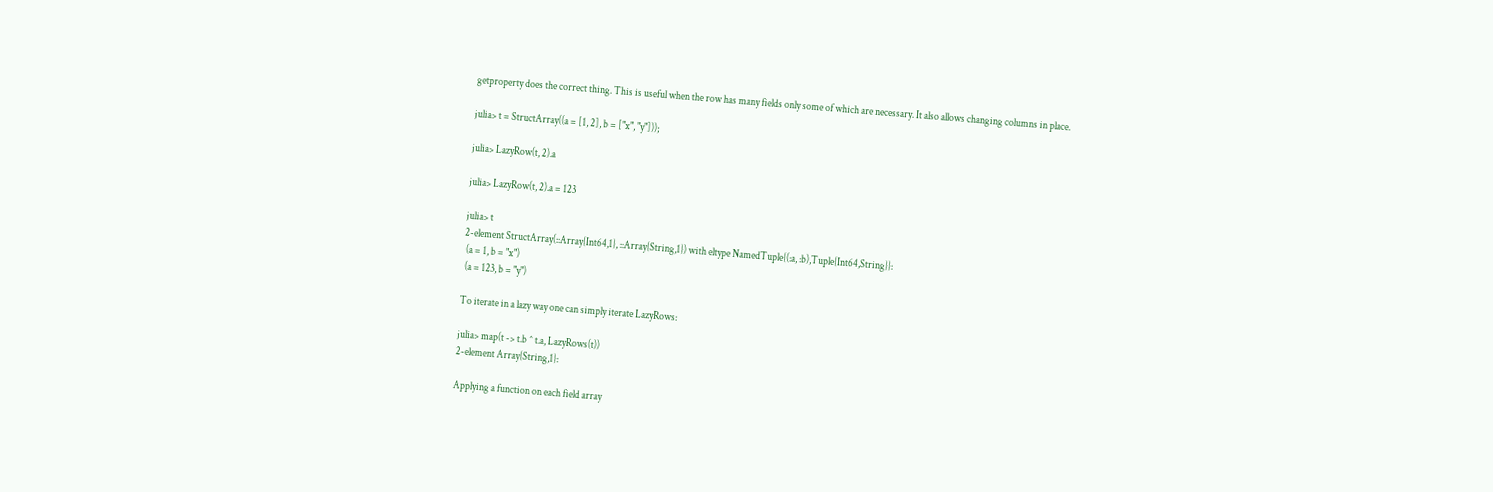getproperty does the correct thing. This is useful when the row has many fields only some of which are necessary. It also allows changing columns in place.

julia> t = StructArray((a = [1, 2], b = ["x", "y"]));

julia> LazyRow(t, 2).a

julia> LazyRow(t, 2).a = 123

julia> t
2-element StructArray(::Array{Int64,1}, ::Array{String,1}) with eltype NamedTuple{(:a, :b),Tuple{Int64,String}}:
 (a = 1, b = "x")
 (a = 123, b = "y")

To iterate in a lazy way one can simply iterate LazyRows:

julia> map(t -> t.b ^ t.a, LazyRows(t))
2-element Array{String,1}:

Applying a function on each field array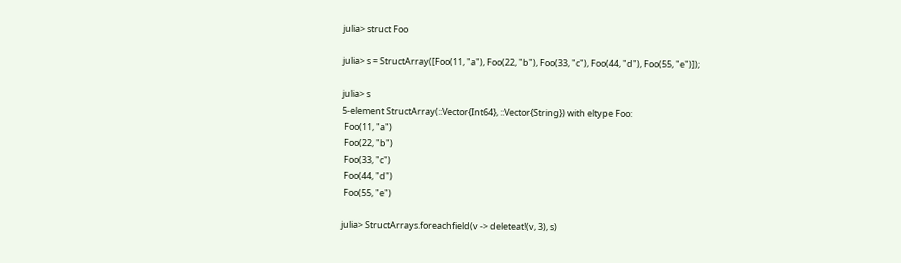julia> struct Foo

julia> s = StructArray([Foo(11, "a"), Foo(22, "b"), Foo(33, "c"), Foo(44, "d"), Foo(55, "e")]);

julia> s
5-element StructArray(::Vector{Int64}, ::Vector{String}) with eltype Foo:
 Foo(11, "a")
 Foo(22, "b")
 Foo(33, "c")
 Foo(44, "d")
 Foo(55, "e")

julia> StructArrays.foreachfield(v -> deleteat!(v, 3), s)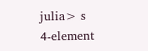julia> s
4-element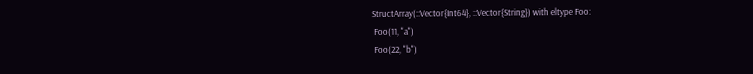StructArray(::Vector{Int64}, ::Vector{String}) with eltype Foo:
 Foo(11, "a")
 Foo(22, "b")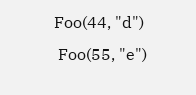Foo(44, "d")
 Foo(55, "e")